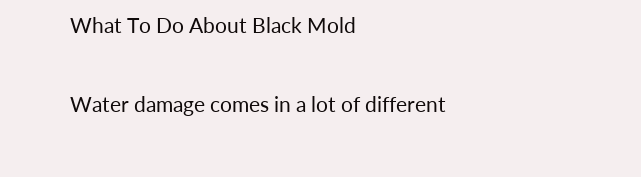What To Do About Black Mold

Water damage comes in a lot of different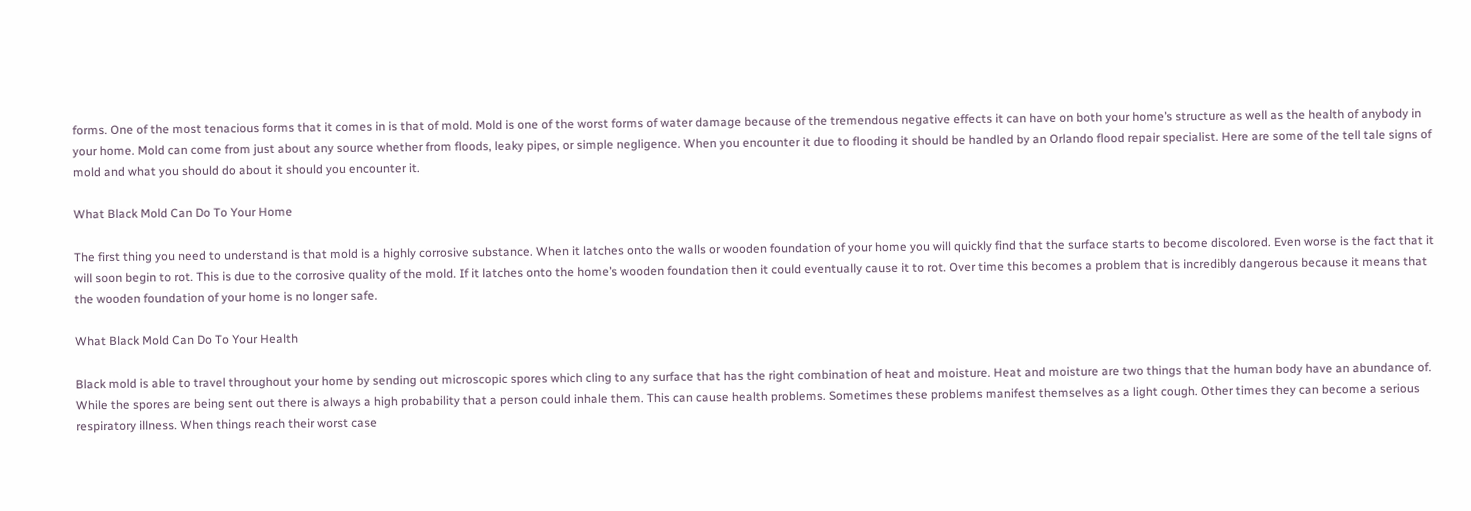forms. One of the most tenacious forms that it comes in is that of mold. Mold is one of the worst forms of water damage because of the tremendous negative effects it can have on both your home’s structure as well as the health of anybody in your home. Mold can come from just about any source whether from floods, leaky pipes, or simple negligence. When you encounter it due to flooding it should be handled by an Orlando flood repair specialist. Here are some of the tell tale signs of mold and what you should do about it should you encounter it.

What Black Mold Can Do To Your Home

The first thing you need to understand is that mold is a highly corrosive substance. When it latches onto the walls or wooden foundation of your home you will quickly find that the surface starts to become discolored. Even worse is the fact that it will soon begin to rot. This is due to the corrosive quality of the mold. If it latches onto the home’s wooden foundation then it could eventually cause it to rot. Over time this becomes a problem that is incredibly dangerous because it means that the wooden foundation of your home is no longer safe.

What Black Mold Can Do To Your Health

Black mold is able to travel throughout your home by sending out microscopic spores which cling to any surface that has the right combination of heat and moisture. Heat and moisture are two things that the human body have an abundance of. While the spores are being sent out there is always a high probability that a person could inhale them. This can cause health problems. Sometimes these problems manifest themselves as a light cough. Other times they can become a serious respiratory illness. When things reach their worst case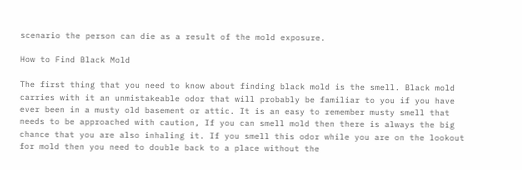scenario the person can die as a result of the mold exposure.

How to Find Black Mold

The first thing that you need to know about finding black mold is the smell. Black mold carries with it an unmistakeable odor that will probably be familiar to you if you have ever been in a musty old basement or attic. It is an easy to remember musty smell that needs to be approached with caution, If you can smell mold then there is always the big chance that you are also inhaling it. If you smell this odor while you are on the lookout for mold then you need to double back to a place without the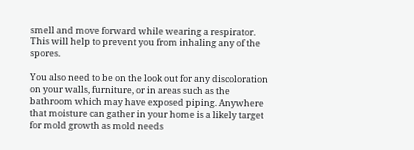smell and move forward while wearing a respirator. This will help to prevent you from inhaling any of the spores.

You also need to be on the look out for any discoloration on your walls, furniture, or in areas such as the bathroom which may have exposed piping. Anywhere that moisture can gather in your home is a likely target for mold growth as mold needs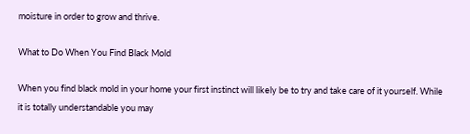moisture in order to grow and thrive.

What to Do When You Find Black Mold

When you find black mold in your home your first instinct will likely be to try and take care of it yourself. While it is totally understandable you may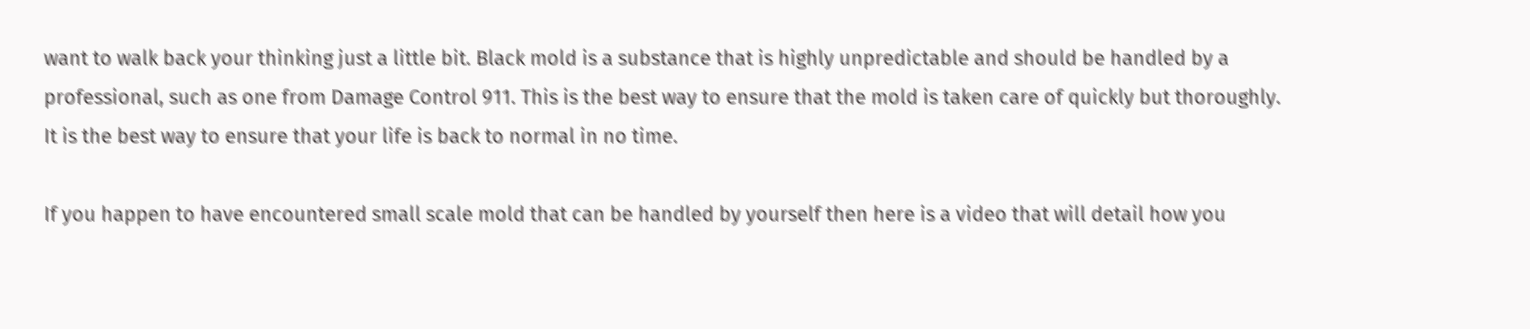want to walk back your thinking just a little bit. Black mold is a substance that is highly unpredictable and should be handled by a professional, such as one from Damage Control 911. This is the best way to ensure that the mold is taken care of quickly but thoroughly. It is the best way to ensure that your life is back to normal in no time.

If you happen to have encountered small scale mold that can be handled by yourself then here is a video that will detail how you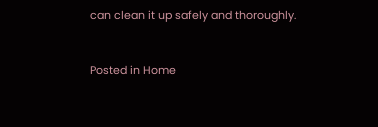can clean it up safely and thoroughly.


Posted in Home